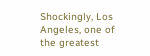Shockingly, Los Angeles, one of the greatest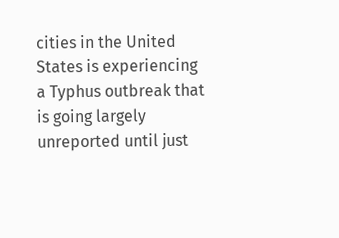cities in the United States is experiencing a Typhus outbreak that is going largely unreported until just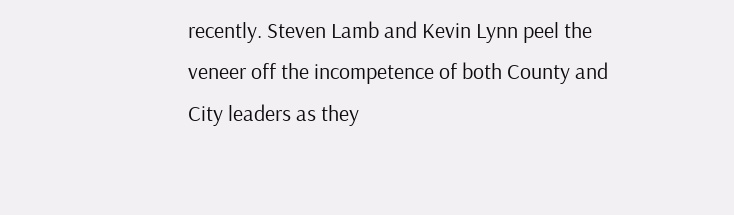recently. Steven Lamb and Kevin Lynn peel the veneer off the incompetence of both County and City leaders as they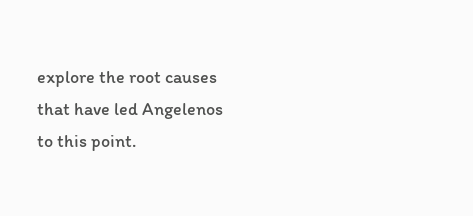explore the root causes that have led Angelenos to this point.